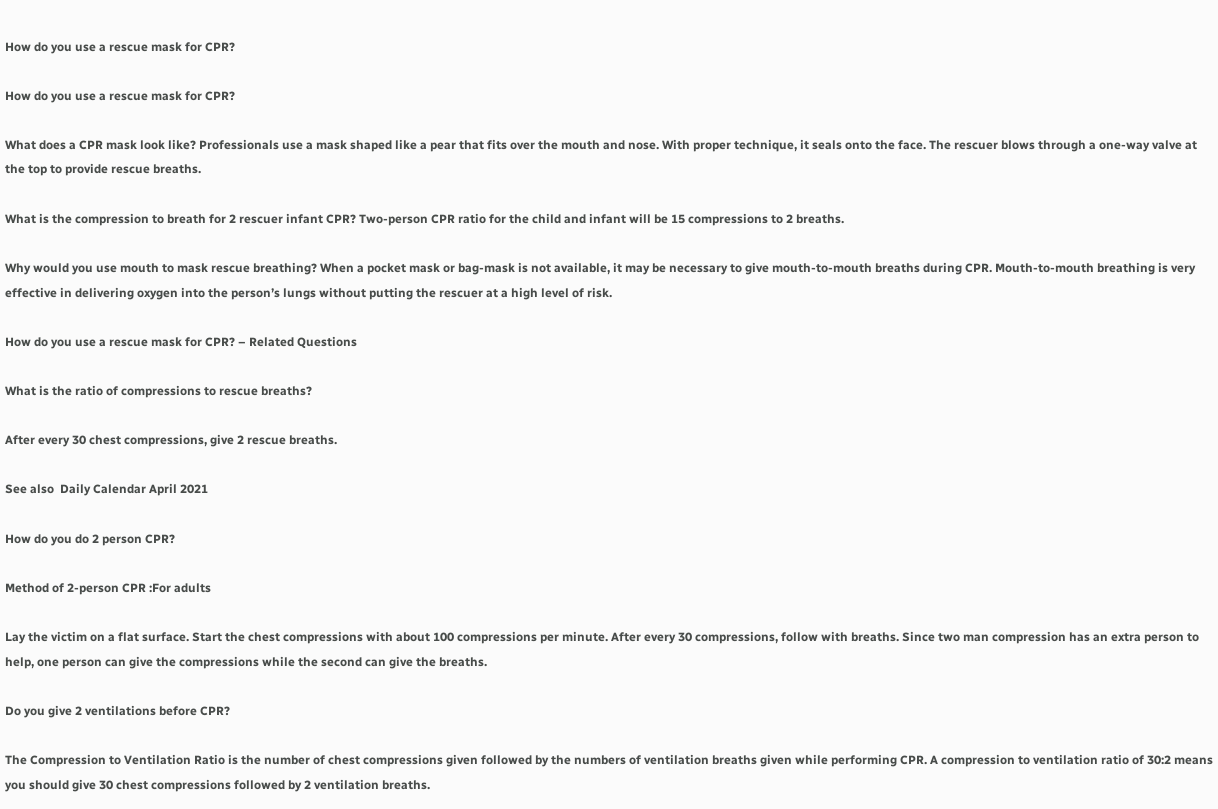How do you use a rescue mask for CPR?

How do you use a rescue mask for CPR?

What does a CPR mask look like? Professionals use a mask shaped like a pear that fits over the mouth and nose. With proper technique, it seals onto the face. The rescuer blows through a one-way valve at the top to provide rescue breaths.

What is the compression to breath for 2 rescuer infant CPR? Two-person CPR ratio for the child and infant will be 15 compressions to 2 breaths.

Why would you use mouth to mask rescue breathing? When a pocket mask or bag-mask is not available, it may be necessary to give mouth-to-mouth breaths during CPR. Mouth-to-mouth breathing is very effective in delivering oxygen into the person’s lungs without putting the rescuer at a high level of risk.

How do you use a rescue mask for CPR? – Related Questions

What is the ratio of compressions to rescue breaths?

After every 30 chest compressions, give 2 rescue breaths.

See also  Daily Calendar April 2021

How do you do 2 person CPR?

Method of 2-person CPR :For adults

Lay the victim on a flat surface. Start the chest compressions with about 100 compressions per minute. After every 30 compressions, follow with breaths. Since two man compression has an extra person to help, one person can give the compressions while the second can give the breaths.

Do you give 2 ventilations before CPR?

The Compression to Ventilation Ratio is the number of chest compressions given followed by the numbers of ventilation breaths given while performing CPR. A compression to ventilation ratio of 30:2 means you should give 30 chest compressions followed by 2 ventilation breaths.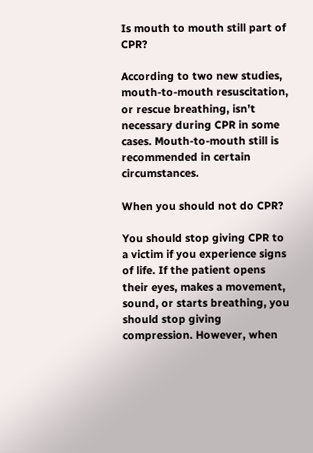Is mouth to mouth still part of CPR?

According to two new studies, mouth-to-mouth resuscitation, or rescue breathing, isn’t necessary during CPR in some cases. Mouth-to-mouth still is recommended in certain circumstances.

When you should not do CPR?

You should stop giving CPR to a victim if you experience signs of life. If the patient opens their eyes, makes a movement, sound, or starts breathing, you should stop giving compression. However, when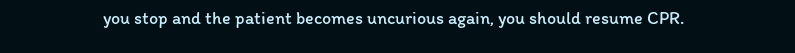you stop and the patient becomes uncurious again, you should resume CPR.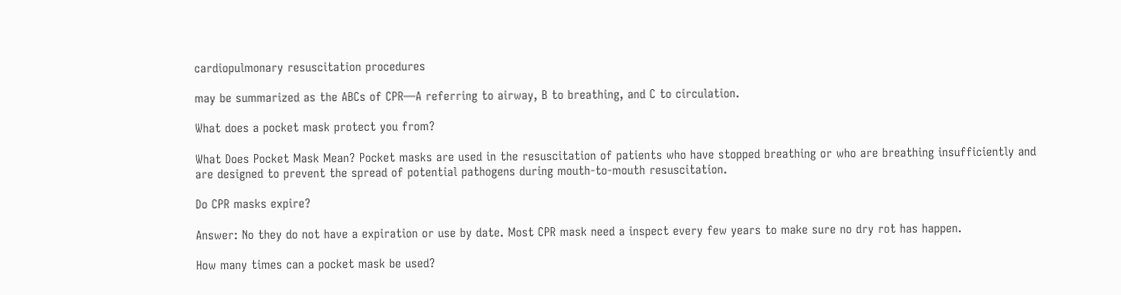cardiopulmonary resuscitation procedures

may be summarized as the ABCs of CPR—A referring to airway, B to breathing, and C to circulation.

What does a pocket mask protect you from?

What Does Pocket Mask Mean? Pocket masks are used in the resuscitation of patients who have stopped breathing or who are breathing insufficiently and are designed to prevent the spread of potential pathogens during mouth-to-mouth resuscitation.

Do CPR masks expire?

Answer: No they do not have a expiration or use by date. Most CPR mask need a inspect every few years to make sure no dry rot has happen.

How many times can a pocket mask be used?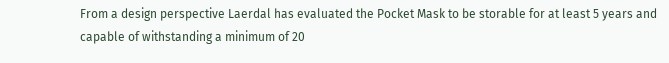From a design perspective Laerdal has evaluated the Pocket Mask to be storable for at least 5 years and capable of withstanding a minimum of 20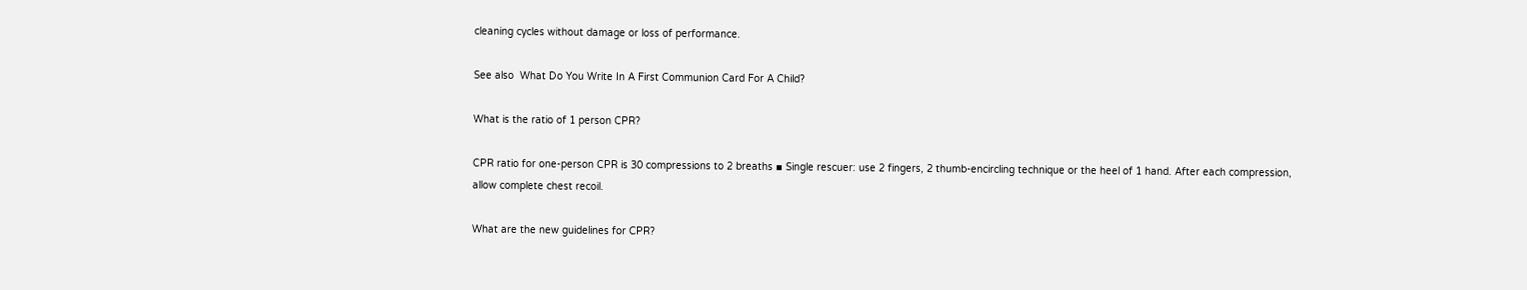cleaning cycles without damage or loss of performance.

See also  What Do You Write In A First Communion Card For A Child?

What is the ratio of 1 person CPR?

CPR ratio for one-person CPR is 30 compressions to 2 breaths ▪ Single rescuer: use 2 fingers, 2 thumb-encircling technique or the heel of 1 hand. After each compression, allow complete chest recoil.

What are the new guidelines for CPR?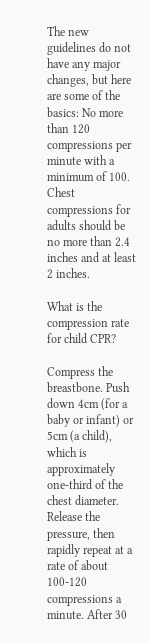The new guidelines do not have any major changes, but here are some of the basics: No more than 120 compressions per minute with a minimum of 100. Chest compressions for adults should be no more than 2.4 inches and at least 2 inches.

What is the compression rate for child CPR?

Compress the breastbone. Push down 4cm (for a baby or infant) or 5cm (a child), which is approximately one-third of the chest diameter. Release the pressure, then rapidly repeat at a rate of about 100-120 compressions a minute. After 30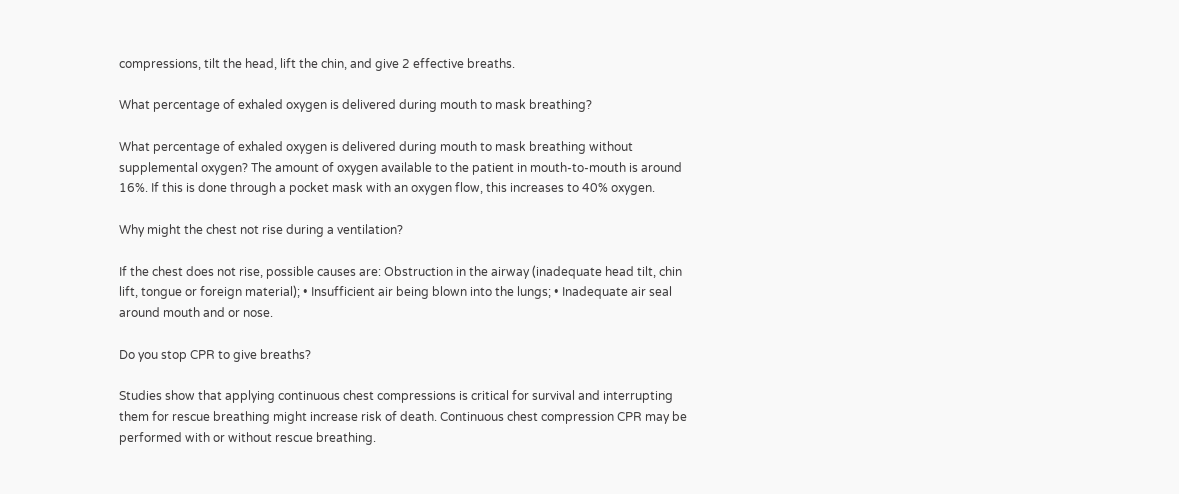compressions, tilt the head, lift the chin, and give 2 effective breaths.

What percentage of exhaled oxygen is delivered during mouth to mask breathing?

What percentage of exhaled oxygen is delivered during mouth to mask breathing without supplemental oxygen? The amount of oxygen available to the patient in mouth-to-mouth is around 16%. If this is done through a pocket mask with an oxygen flow, this increases to 40% oxygen.

Why might the chest not rise during a ventilation?

If the chest does not rise, possible causes are: Obstruction in the airway (inadequate head tilt, chin lift, tongue or foreign material); • Insufficient air being blown into the lungs; • Inadequate air seal around mouth and or nose.

Do you stop CPR to give breaths?

Studies show that applying continuous chest compressions is critical for survival and interrupting them for rescue breathing might increase risk of death. Continuous chest compression CPR may be performed with or without rescue breathing.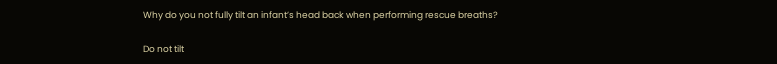Why do you not fully tilt an infant’s head back when performing rescue breaths?

Do not tilt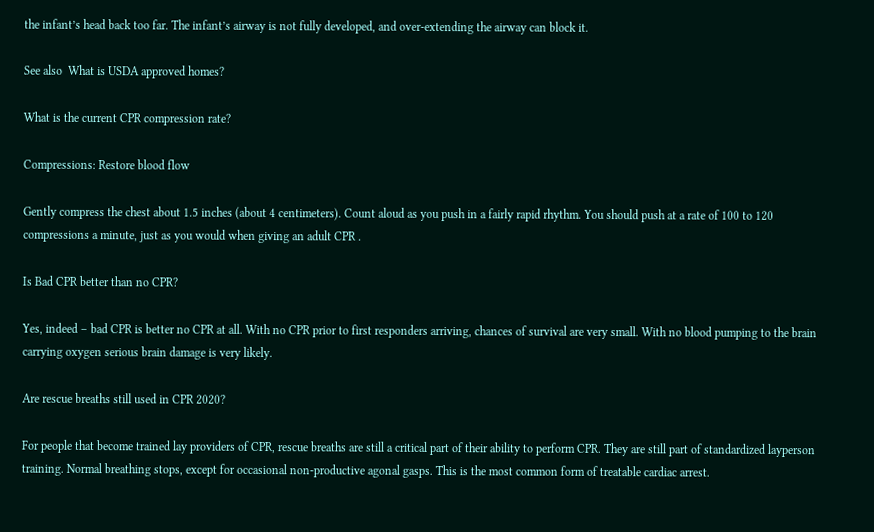the infant’s head back too far. The infant’s airway is not fully developed, and over-extending the airway can block it.

See also  What is USDA approved homes?

What is the current CPR compression rate?

Compressions: Restore blood flow

Gently compress the chest about 1.5 inches (about 4 centimeters). Count aloud as you push in a fairly rapid rhythm. You should push at a rate of 100 to 120 compressions a minute, just as you would when giving an adult CPR .

Is Bad CPR better than no CPR?

Yes, indeed – bad CPR is better no CPR at all. With no CPR prior to first responders arriving, chances of survival are very small. With no blood pumping to the brain carrying oxygen serious brain damage is very likely.

Are rescue breaths still used in CPR 2020?

For people that become trained lay providers of CPR, rescue breaths are still a critical part of their ability to perform CPR. They are still part of standardized layperson training. Normal breathing stops, except for occasional non-productive agonal gasps. This is the most common form of treatable cardiac arrest.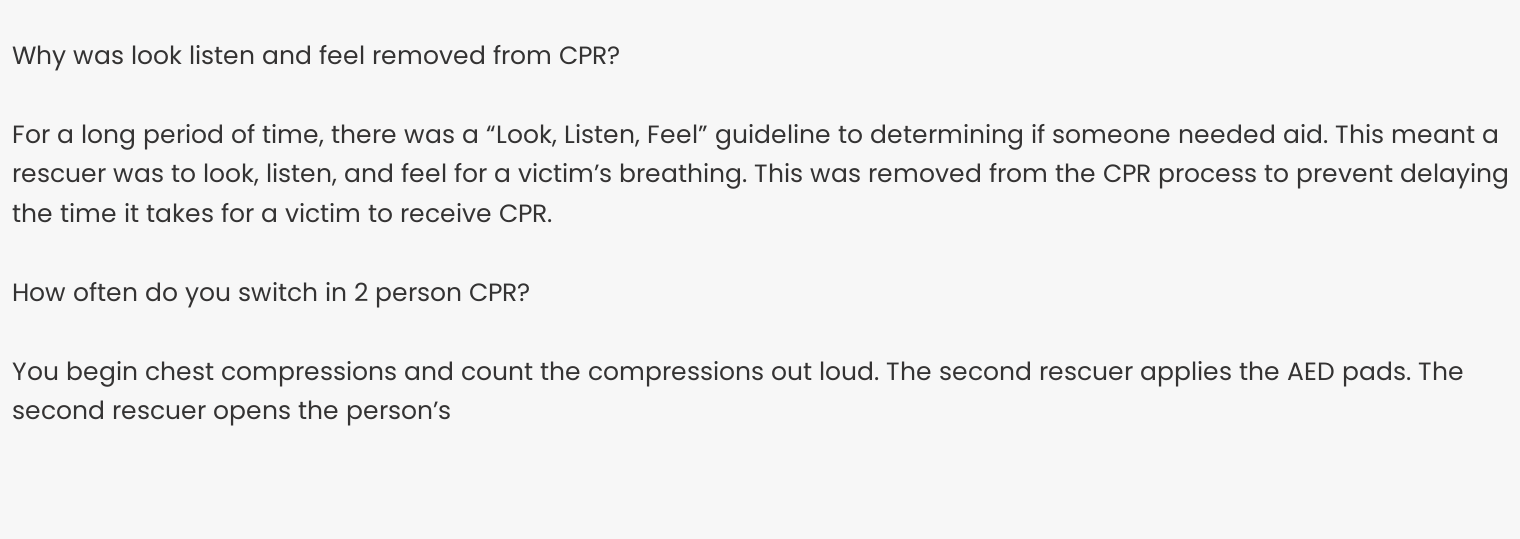Why was look listen and feel removed from CPR?

For a long period of time, there was a “Look, Listen, Feel” guideline to determining if someone needed aid. This meant a rescuer was to look, listen, and feel for a victim’s breathing. This was removed from the CPR process to prevent delaying the time it takes for a victim to receive CPR.

How often do you switch in 2 person CPR?

You begin chest compressions and count the compressions out loud. The second rescuer applies the AED pads. The second rescuer opens the person’s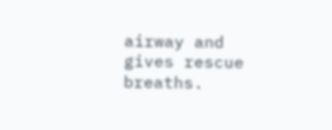airway and gives rescue breaths.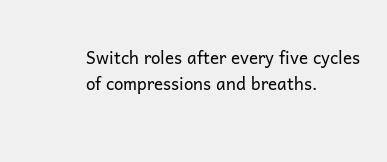Switch roles after every five cycles of compressions and breaths.